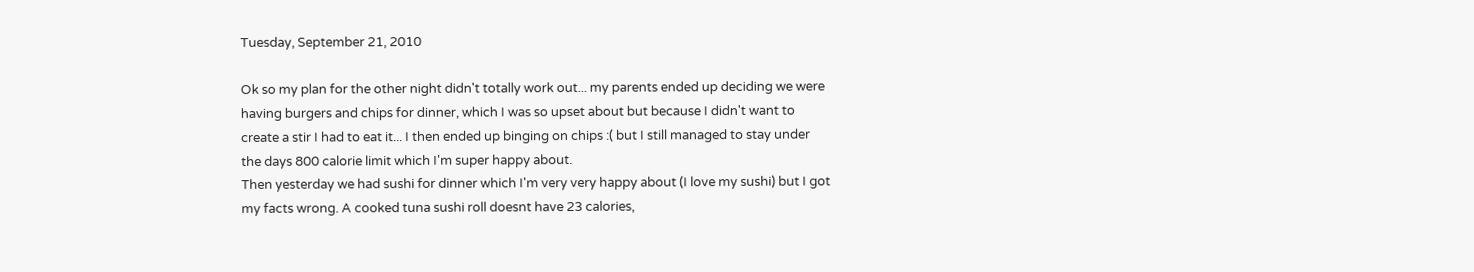Tuesday, September 21, 2010

Ok so my plan for the other night didn't totally work out... my parents ended up deciding we were having burgers and chips for dinner, which I was so upset about but because I didn't want to create a stir I had to eat it... I then ended up binging on chips :( but I still managed to stay under the days 800 calorie limit which I'm super happy about.
Then yesterday we had sushi for dinner which I'm very very happy about (I love my sushi) but I got my facts wrong. A cooked tuna sushi roll doesnt have 23 calories,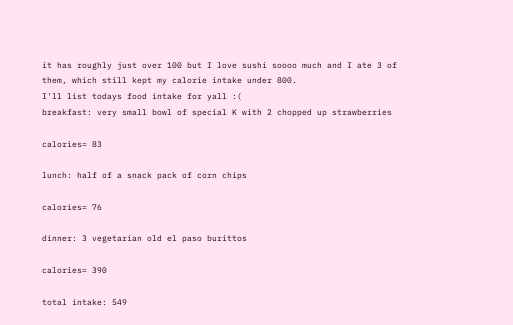it has roughly just over 100 but I love sushi soooo much and I ate 3 of them, which still kept my calorie intake under 800.
I'll list todays food intake for yall :(
breakfast: very small bowl of special K with 2 chopped up strawberries

calories= 83

lunch: half of a snack pack of corn chips

calories= 76

dinner: 3 vegetarian old el paso burittos

calories= 390

total intake: 549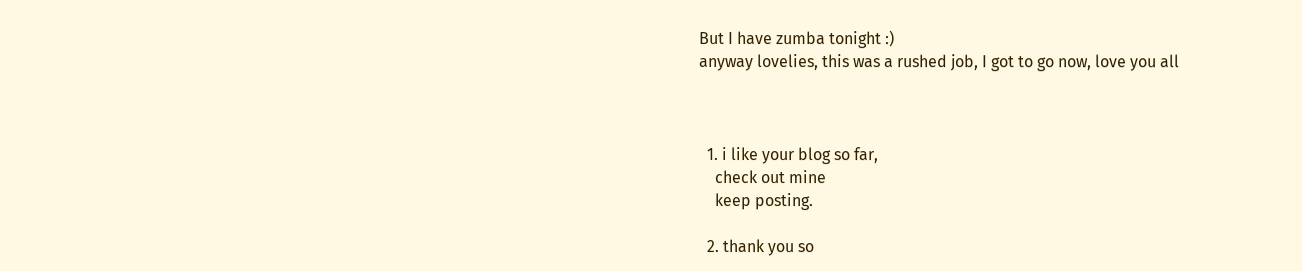But I have zumba tonight :)
anyway lovelies, this was a rushed job, I got to go now, love you all



  1. i like your blog so far,
    check out mine
    keep posting.

  2. thank you so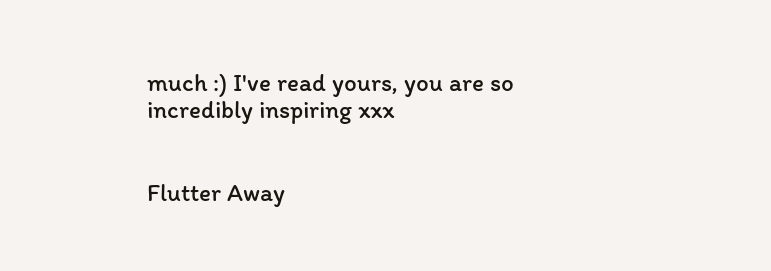much :) I've read yours, you are so incredibly inspiring xxx


Flutter Away